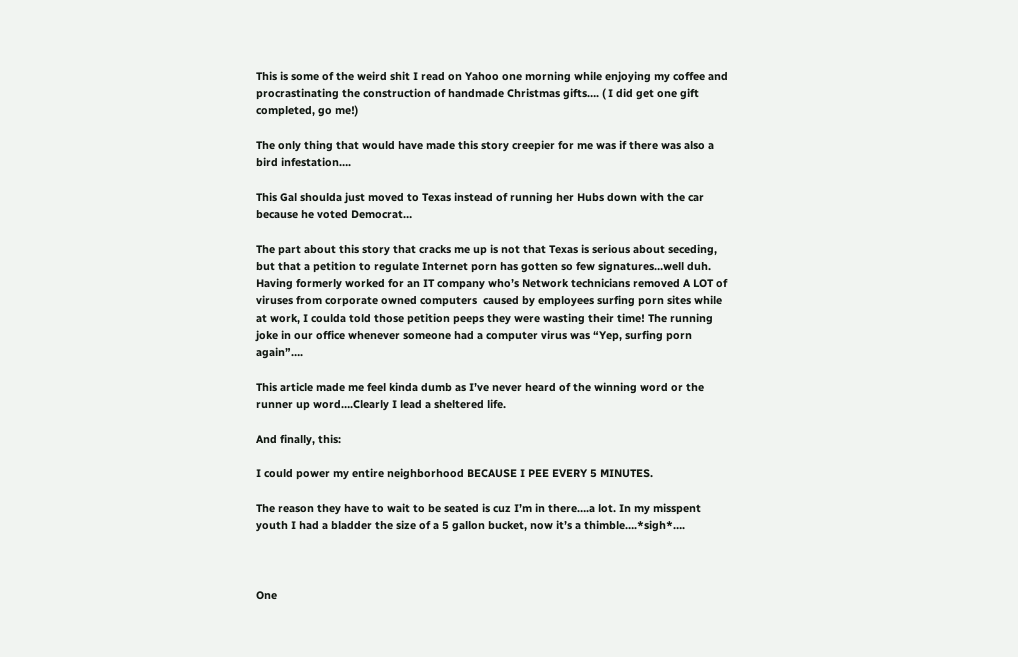This is some of the weird shit I read on Yahoo one morning while enjoying my coffee and procrastinating the construction of handmade Christmas gifts…. ( I did get one gift completed, go me!)

The only thing that would have made this story creepier for me was if there was also a bird infestation….

This Gal shoulda just moved to Texas instead of running her Hubs down with the car because he voted Democrat…

The part about this story that cracks me up is not that Texas is serious about seceding, but that a petition to regulate Internet porn has gotten so few signatures…well duh. Having formerly worked for an IT company who’s Network technicians removed A LOT of viruses from corporate owned computers  caused by employees surfing porn sites while at work, I coulda told those petition peeps they were wasting their time! The running joke in our office whenever someone had a computer virus was “Yep, surfing porn again”….

This article made me feel kinda dumb as I’ve never heard of the winning word or the runner up word….Clearly I lead a sheltered life.

And finally, this:

I could power my entire neighborhood BECAUSE I PEE EVERY 5 MINUTES.

The reason they have to wait to be seated is cuz I’m in there….a lot. In my misspent youth I had a bladder the size of a 5 gallon bucket, now it’s a thimble….*sigh*….



One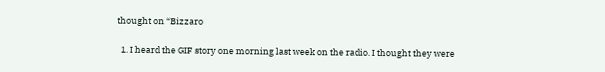thought on “Bizzaro

  1. I heard the GIF story one morning last week on the radio. I thought they were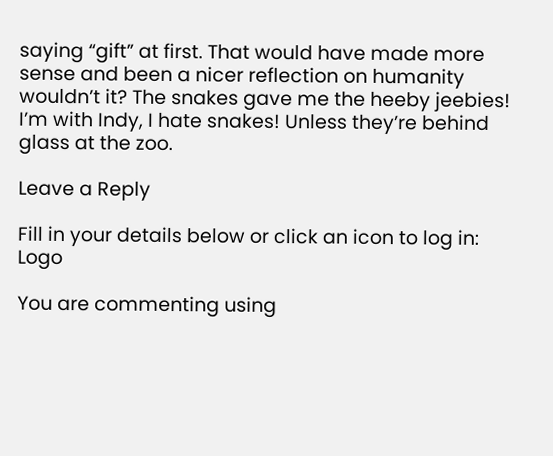saying “gift” at first. That would have made more sense and been a nicer reflection on humanity wouldn’t it? The snakes gave me the heeby jeebies! I’m with Indy, I hate snakes! Unless they’re behind glass at the zoo.

Leave a Reply

Fill in your details below or click an icon to log in: Logo

You are commenting using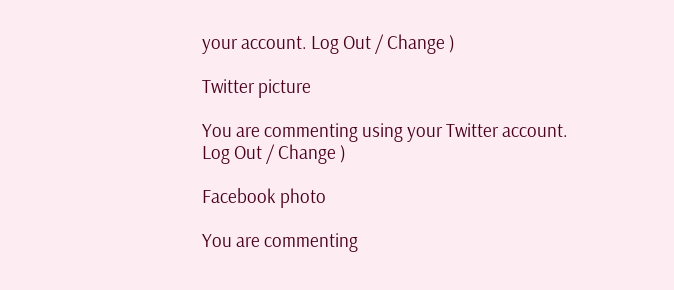your account. Log Out / Change )

Twitter picture

You are commenting using your Twitter account. Log Out / Change )

Facebook photo

You are commenting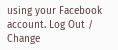using your Facebook account. Log Out / Change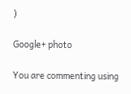)

Google+ photo

You are commenting using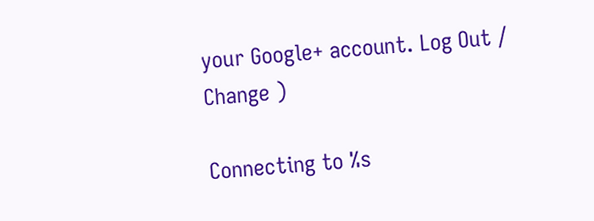your Google+ account. Log Out / Change )

Connecting to %s